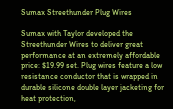Sumax Streethunder Plug Wires

Sumax with Taylor developed the Streethunder Wires to deliver great performance at an extremely affordable price: $19.99 set. Plug wires feature a low resistance conductor that is wrapped in durable silicone double layer jacketing for heat protection,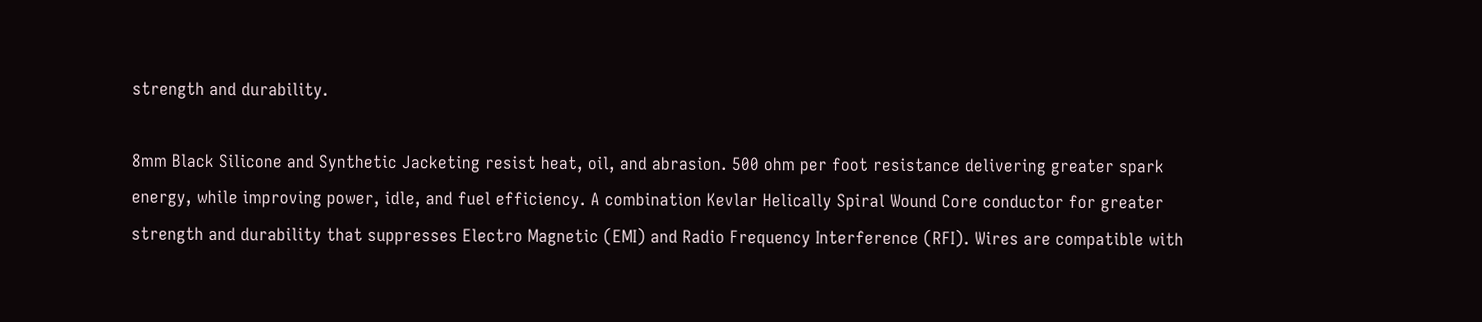strength and durability.

8mm Black Silicone and Synthetic Jacketing resist heat, oil, and abrasion. 500 ohm per foot resistance delivering greater spark energy, while improving power, idle, and fuel efficiency. A combination Kevlar Helically Spiral Wound Core conductor for greater strength and durability that suppresses Electro Magnetic (EMI) and Radio Frequency Interference (RFI). Wires are compatible with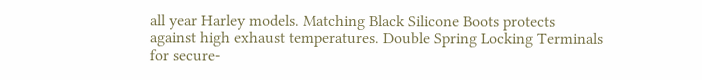all year Harley models. Matching Black Silicone Boots protects against high exhaust temperatures. Double Spring Locking Terminals for secure-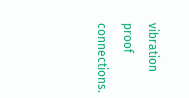vibration proof connections.